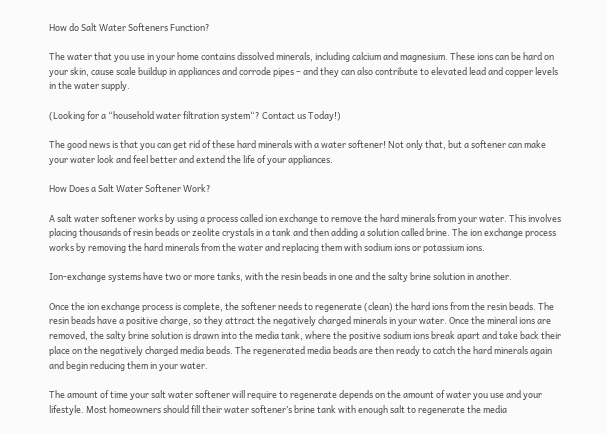How do Salt Water Softeners Function?

The water that you use in your home contains dissolved minerals, including calcium and magnesium. These ions can be hard on your skin, cause scale buildup in appliances and corrode pipes – and they can also contribute to elevated lead and copper levels in the water supply.

(Looking for a “household water filtration system“? Contact us Today!)

The good news is that you can get rid of these hard minerals with a water softener! Not only that, but a softener can make your water look and feel better and extend the life of your appliances.

How Does a Salt Water Softener Work?

A salt water softener works by using a process called ion exchange to remove the hard minerals from your water. This involves placing thousands of resin beads or zeolite crystals in a tank and then adding a solution called brine. The ion exchange process works by removing the hard minerals from the water and replacing them with sodium ions or potassium ions.

Ion-exchange systems have two or more tanks, with the resin beads in one and the salty brine solution in another.

Once the ion exchange process is complete, the softener needs to regenerate (clean) the hard ions from the resin beads. The resin beads have a positive charge, so they attract the negatively charged minerals in your water. Once the mineral ions are removed, the salty brine solution is drawn into the media tank, where the positive sodium ions break apart and take back their place on the negatively charged media beads. The regenerated media beads are then ready to catch the hard minerals again and begin reducing them in your water.

The amount of time your salt water softener will require to regenerate depends on the amount of water you use and your lifestyle. Most homeowners should fill their water softener’s brine tank with enough salt to regenerate the media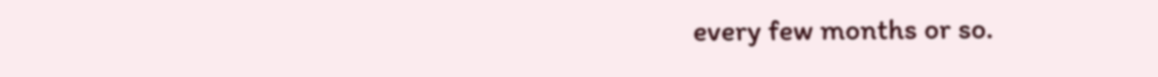every few months or so.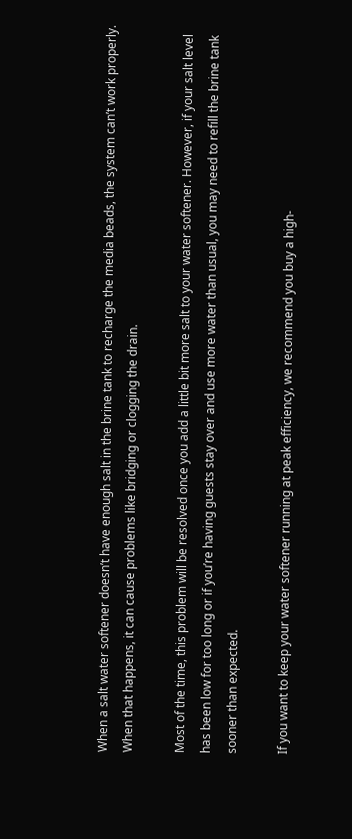When a salt water softener doesn’t have enough salt in the brine tank to recharge the media beads, the system can’t work properly. When that happens, it can cause problems like bridging or clogging the drain.

Most of the time, this problem will be resolved once you add a little bit more salt to your water softener. However, if your salt level has been low for too long or if you’re having guests stay over and use more water than usual, you may need to refill the brine tank sooner than expected.

If you want to keep your water softener running at peak efficiency, we recommend you buy a high-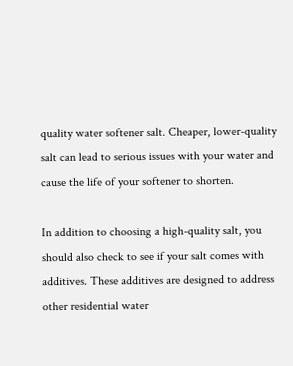quality water softener salt. Cheaper, lower-quality salt can lead to serious issues with your water and cause the life of your softener to shorten.

In addition to choosing a high-quality salt, you should also check to see if your salt comes with additives. These additives are designed to address other residential water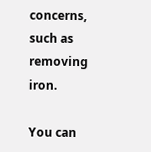concerns, such as removing iron.

You can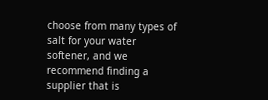choose from many types of salt for your water softener, and we recommend finding a supplier that is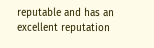reputable and has an excellent reputation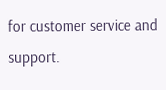for customer service and support.